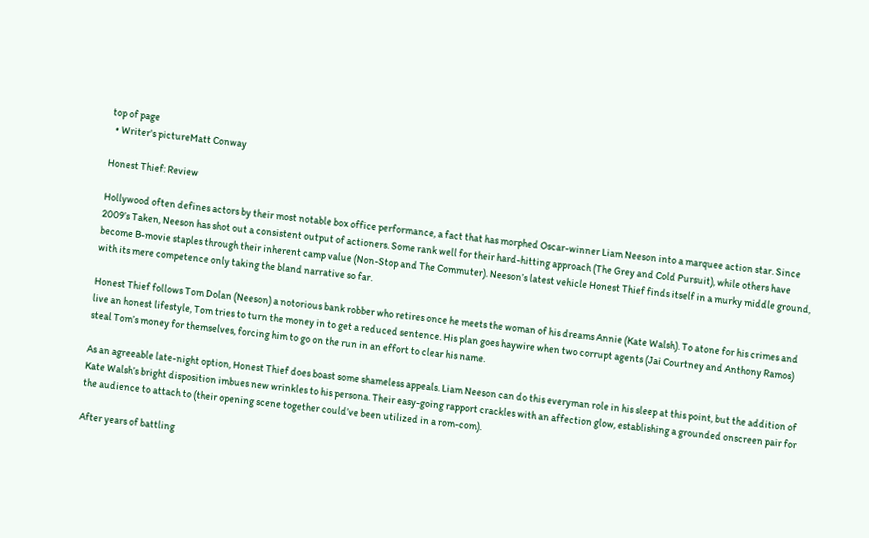top of page
  • Writer's pictureMatt Conway

Honest Thief: Review

Hollywood often defines actors by their most notable box office performance, a fact that has morphed Oscar-winner Liam Neeson into a marquee action star. Since 2009’s Taken, Neeson has shot out a consistent output of actioners. Some rank well for their hard-hitting approach (The Grey and Cold Pursuit), while others have become B-movie staples through their inherent camp value (Non-Stop and The Commuter). Neeson’s latest vehicle Honest Thief finds itself in a murky middle ground, with its mere competence only taking the bland narrative so far.

Honest Thief follows Tom Dolan (Neeson) a notorious bank robber who retires once he meets the woman of his dreams Annie (Kate Walsh). To atone for his crimes and live an honest lifestyle, Tom tries to turn the money in to get a reduced sentence. His plan goes haywire when two corrupt agents (Jai Courtney and Anthony Ramos) steal Tom’s money for themselves, forcing him to go on the run in an effort to clear his name.

As an agreeable late-night option, Honest Thief does boast some shameless appeals. Liam Neeson can do this everyman role in his sleep at this point, but the addition of Kate Walsh’s bright disposition imbues new wrinkles to his persona. Their easy-going rapport crackles with an affection glow, establishing a grounded onscreen pair for the audience to attach to (their opening scene together could’ve been utilized in a rom-com).

After years of battling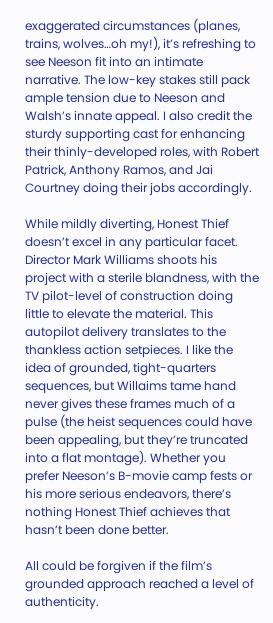exaggerated circumstances (planes, trains, wolves…oh my!), it’s refreshing to see Neeson fit into an intimate narrative. The low-key stakes still pack ample tension due to Neeson and Walsh’s innate appeal. I also credit the sturdy supporting cast for enhancing their thinly-developed roles, with Robert Patrick, Anthony Ramos, and Jai Courtney doing their jobs accordingly.

While mildly diverting, Honest Thief doesn’t excel in any particular facet. Director Mark Williams shoots his project with a sterile blandness, with the TV pilot-level of construction doing little to elevate the material. This autopilot delivery translates to the thankless action setpieces. I like the idea of grounded, tight-quarters sequences, but Willaims tame hand never gives these frames much of a pulse (the heist sequences could have been appealing, but they’re truncated into a flat montage). Whether you prefer Neeson’s B-movie camp fests or his more serious endeavors, there’s nothing Honest Thief achieves that hasn’t been done better.

All could be forgiven if the film’s grounded approach reached a level of authenticity.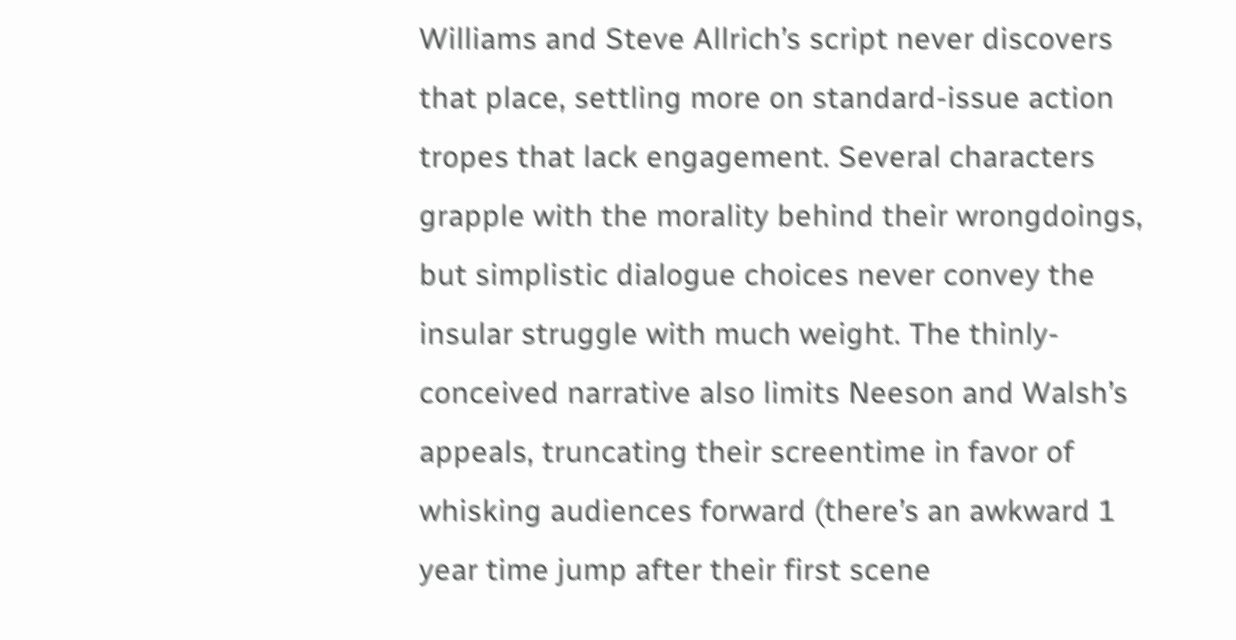Williams and Steve Allrich’s script never discovers that place, settling more on standard-issue action tropes that lack engagement. Several characters grapple with the morality behind their wrongdoings, but simplistic dialogue choices never convey the insular struggle with much weight. The thinly-conceived narrative also limits Neeson and Walsh’s appeals, truncating their screentime in favor of whisking audiences forward (there’s an awkward 1 year time jump after their first scene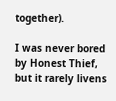together).

I was never bored by Honest Thief, but it rarely livens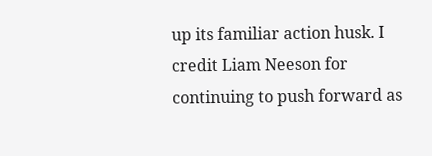up its familiar action husk. I credit Liam Neeson for continuing to push forward as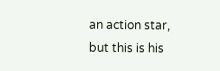an action star, but this is his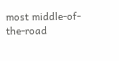most middle-of-the-road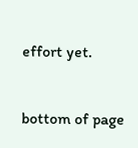effort yet.


bottom of page